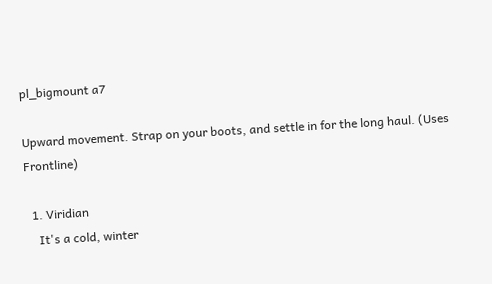pl_bigmount a7

Upward movement. Strap on your boots, and settle in for the long haul. (Uses Frontline)

  1. Viridian
    It's a cold, winter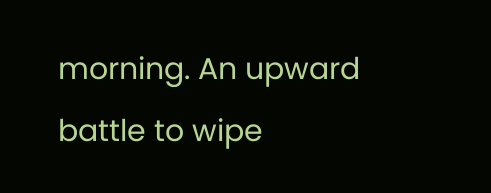morning. An upward battle to wipe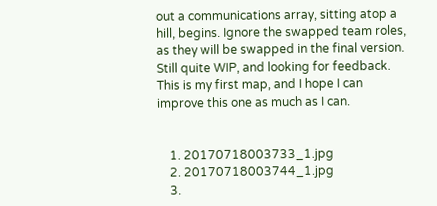out a communications array, sitting atop a hill, begins. Ignore the swapped team roles, as they will be swapped in the final version. Still quite WIP, and looking for feedback. This is my first map, and I hope I can improve this one as much as I can.


    1. 20170718003733_1.jpg
    2. 20170718003744_1.jpg
    3.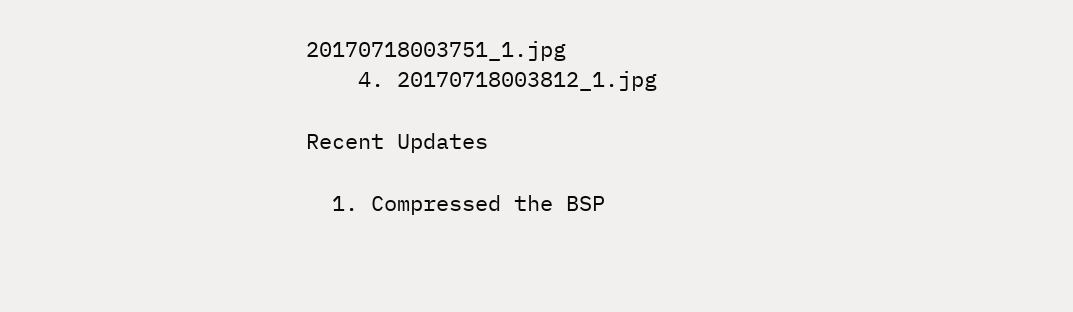20170718003751_1.jpg
    4. 20170718003812_1.jpg

Recent Updates

  1. Compressed the BSP